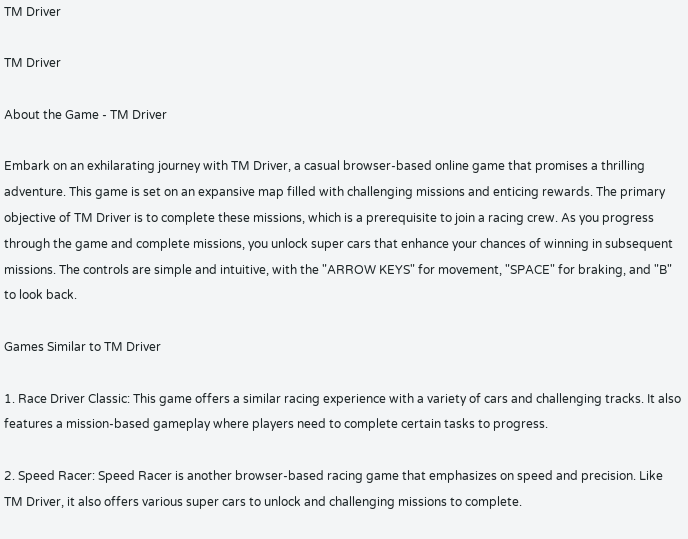TM Driver

TM Driver

About the Game - TM Driver

Embark on an exhilarating journey with TM Driver, a casual browser-based online game that promises a thrilling adventure. This game is set on an expansive map filled with challenging missions and enticing rewards. The primary objective of TM Driver is to complete these missions, which is a prerequisite to join a racing crew. As you progress through the game and complete missions, you unlock super cars that enhance your chances of winning in subsequent missions. The controls are simple and intuitive, with the "ARROW KEYS" for movement, "SPACE" for braking, and "B" to look back.

Games Similar to TM Driver

1. Race Driver Classic: This game offers a similar racing experience with a variety of cars and challenging tracks. It also features a mission-based gameplay where players need to complete certain tasks to progress.

2. Speed Racer: Speed Racer is another browser-based racing game that emphasizes on speed and precision. Like TM Driver, it also offers various super cars to unlock and challenging missions to complete.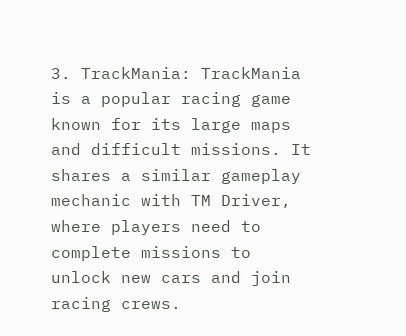3. TrackMania: TrackMania is a popular racing game known for its large maps and difficult missions. It shares a similar gameplay mechanic with TM Driver, where players need to complete missions to unlock new cars and join racing crews.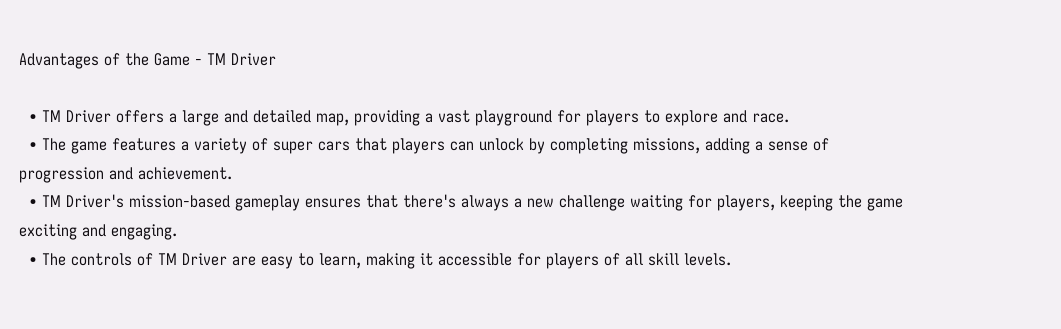Advantages of the Game - TM Driver

  • TM Driver offers a large and detailed map, providing a vast playground for players to explore and race.
  • The game features a variety of super cars that players can unlock by completing missions, adding a sense of progression and achievement.
  • TM Driver's mission-based gameplay ensures that there's always a new challenge waiting for players, keeping the game exciting and engaging.
  • The controls of TM Driver are easy to learn, making it accessible for players of all skill levels.